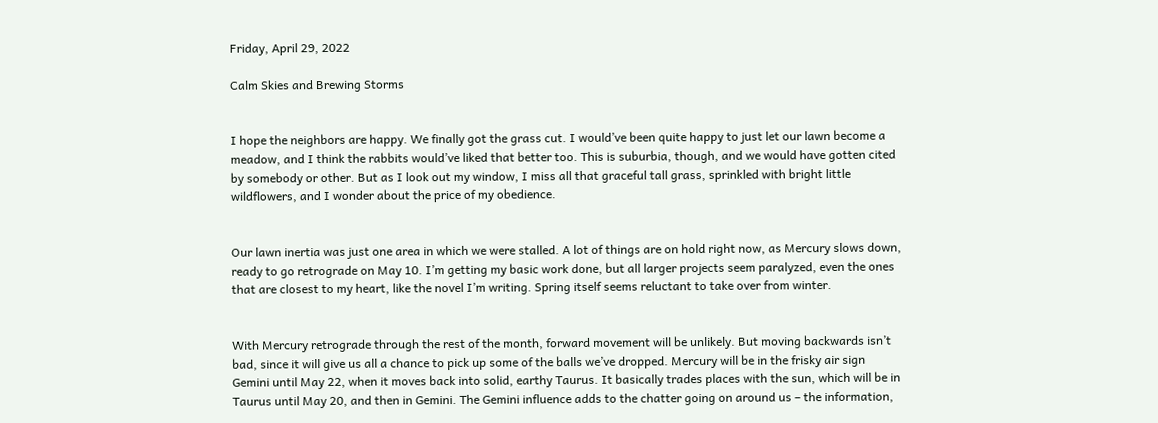Friday, April 29, 2022

Calm Skies and Brewing Storms


I hope the neighbors are happy. We finally got the grass cut. I would’ve been quite happy to just let our lawn become a meadow, and I think the rabbits would’ve liked that better too. This is suburbia, though, and we would have gotten cited by somebody or other. But as I look out my window, I miss all that graceful tall grass, sprinkled with bright little wildflowers, and I wonder about the price of my obedience.


Our lawn inertia was just one area in which we were stalled. A lot of things are on hold right now, as Mercury slows down, ready to go retrograde on May 10. I’m getting my basic work done, but all larger projects seem paralyzed, even the ones that are closest to my heart, like the novel I’m writing. Spring itself seems reluctant to take over from winter.


With Mercury retrograde through the rest of the month, forward movement will be unlikely. But moving backwards isn’t bad, since it will give us all a chance to pick up some of the balls we’ve dropped. Mercury will be in the frisky air sign Gemini until May 22, when it moves back into solid, earthy Taurus. It basically trades places with the sun, which will be in Taurus until May 20, and then in Gemini. The Gemini influence adds to the chatter going on around us – the information,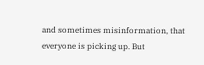and sometimes misinformation, that everyone is picking up. But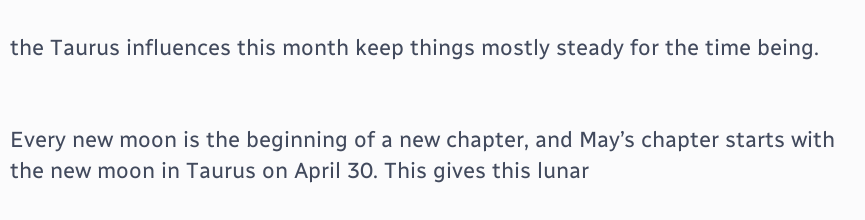the Taurus influences this month keep things mostly steady for the time being.


Every new moon is the beginning of a new chapter, and May’s chapter starts with the new moon in Taurus on April 30. This gives this lunar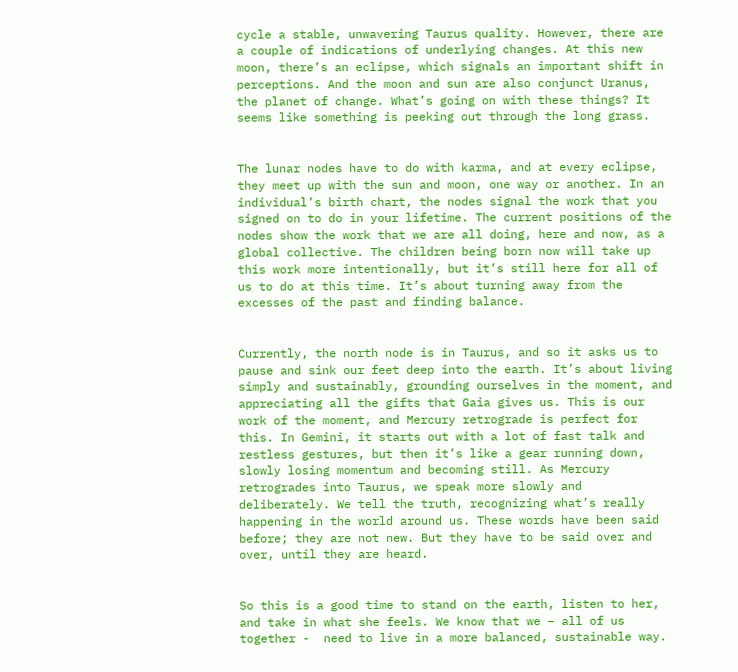cycle a stable, unwavering Taurus quality. However, there are a couple of indications of underlying changes. At this new moon, there’s an eclipse, which signals an important shift in perceptions. And the moon and sun are also conjunct Uranus, the planet of change. What’s going on with these things? It seems like something is peeking out through the long grass.


The lunar nodes have to do with karma, and at every eclipse, they meet up with the sun and moon, one way or another. In an individual’s birth chart, the nodes signal the work that you signed on to do in your lifetime. The current positions of the nodes show the work that we are all doing, here and now, as a global collective. The children being born now will take up this work more intentionally, but it’s still here for all of us to do at this time. It’s about turning away from the excesses of the past and finding balance.


Currently, the north node is in Taurus, and so it asks us to pause and sink our feet deep into the earth. It’s about living simply and sustainably, grounding ourselves in the moment, and appreciating all the gifts that Gaia gives us. This is our work of the moment, and Mercury retrograde is perfect for this. In Gemini, it starts out with a lot of fast talk and restless gestures, but then it’s like a gear running down, slowly losing momentum and becoming still. As Mercury retrogrades into Taurus, we speak more slowly and deliberately. We tell the truth, recognizing what’s really happening in the world around us. These words have been said before; they are not new. But they have to be said over and over, until they are heard.


So this is a good time to stand on the earth, listen to her, and take in what she feels. We know that we – all of us together -  need to live in a more balanced, sustainable way.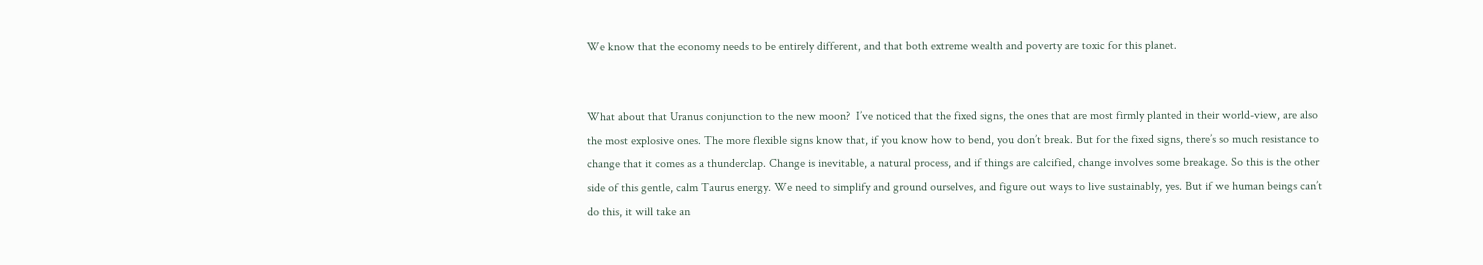We know that the economy needs to be entirely different, and that both extreme wealth and poverty are toxic for this planet.


What about that Uranus conjunction to the new moon?  I’ve noticed that the fixed signs, the ones that are most firmly planted in their world-view, are also the most explosive ones. The more flexible signs know that, if you know how to bend, you don’t break. But for the fixed signs, there’s so much resistance to change that it comes as a thunderclap. Change is inevitable, a natural process, and if things are calcified, change involves some breakage. So this is the other side of this gentle, calm Taurus energy. We need to simplify and ground ourselves, and figure out ways to live sustainably, yes. But if we human beings can’t do this, it will take an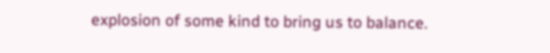explosion of some kind to bring us to balance.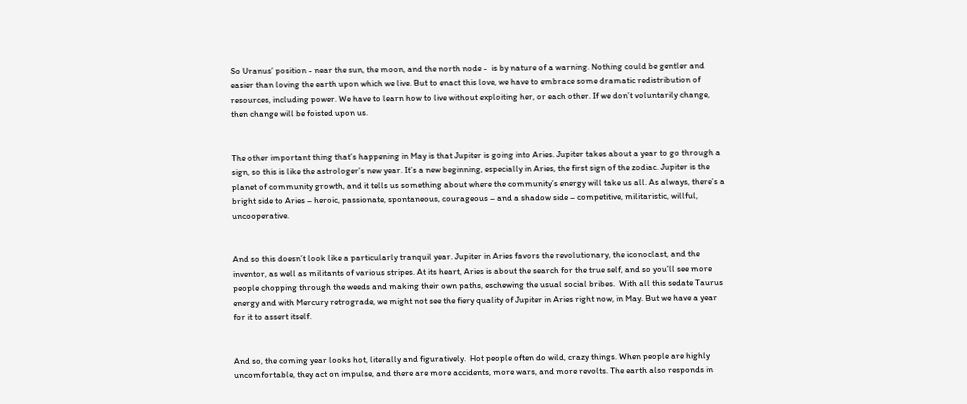So Uranus’ position - near the sun, the moon, and the north node -  is by nature of a warning. Nothing could be gentler and easier than loving the earth upon which we live. But to enact this love, we have to embrace some dramatic redistribution of resources, including power. We have to learn how to live without exploiting her, or each other. If we don’t voluntarily change, then change will be foisted upon us.


The other important thing that’s happening in May is that Jupiter is going into Aries. Jupiter takes about a year to go through a sign, so this is like the astrologer’s new year. It’s a new beginning, especially in Aries, the first sign of the zodiac. Jupiter is the planet of community growth, and it tells us something about where the community’s energy will take us all. As always, there’s a bright side to Aries – heroic, passionate, spontaneous, courageous – and a shadow side – competitive, militaristic, willful, uncooperative.


And so this doesn’t look like a particularly tranquil year. Jupiter in Aries favors the revolutionary, the iconoclast, and the inventor, as well as militants of various stripes. At its heart, Aries is about the search for the true self, and so you’ll see more people chopping through the weeds and making their own paths, eschewing the usual social bribes.  With all this sedate Taurus energy and with Mercury retrograde, we might not see the fiery quality of Jupiter in Aries right now, in May. But we have a year for it to assert itself.


And so, the coming year looks hot, literally and figuratively.  Hot people often do wild, crazy things. When people are highly uncomfortable, they act on impulse, and there are more accidents, more wars, and more revolts. The earth also responds in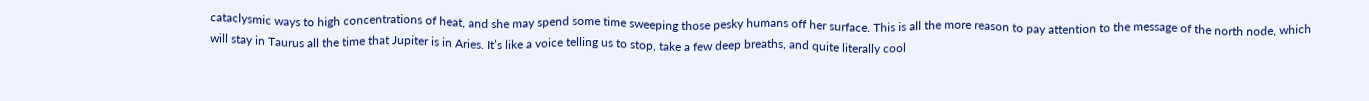cataclysmic ways to high concentrations of heat, and she may spend some time sweeping those pesky humans off her surface. This is all the more reason to pay attention to the message of the north node, which will stay in Taurus all the time that Jupiter is in Aries. It’s like a voice telling us to stop, take a few deep breaths, and quite literally cool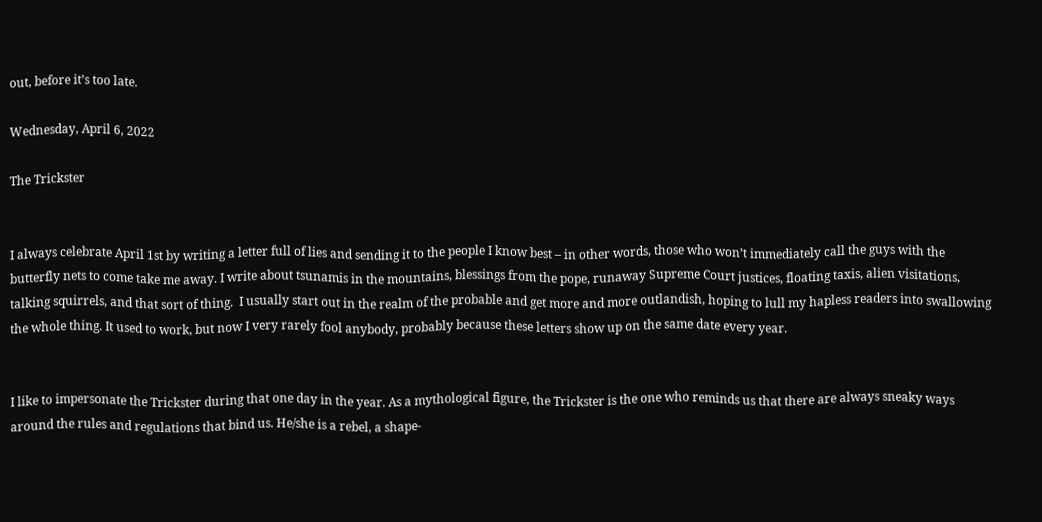out, before it’s too late.

Wednesday, April 6, 2022

The Trickster


I always celebrate April 1st by writing a letter full of lies and sending it to the people I know best – in other words, those who won’t immediately call the guys with the butterfly nets to come take me away. I write about tsunamis in the mountains, blessings from the pope, runaway Supreme Court justices, floating taxis, alien visitations, talking squirrels, and that sort of thing.  I usually start out in the realm of the probable and get more and more outlandish, hoping to lull my hapless readers into swallowing the whole thing. It used to work, but now I very rarely fool anybody, probably because these letters show up on the same date every year.


I like to impersonate the Trickster during that one day in the year. As a mythological figure, the Trickster is the one who reminds us that there are always sneaky ways around the rules and regulations that bind us. He/she is a rebel, a shape-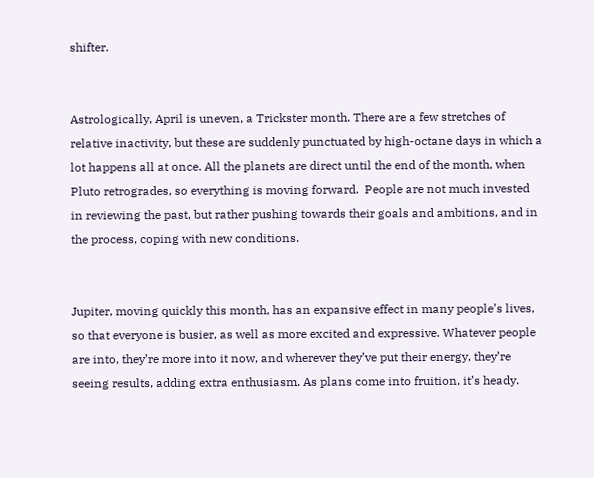shifter.


Astrologically, April is uneven, a Trickster month. There are a few stretches of relative inactivity, but these are suddenly punctuated by high-octane days in which a lot happens all at once. All the planets are direct until the end of the month, when Pluto retrogrades, so everything is moving forward.  People are not much invested in reviewing the past, but rather pushing towards their goals and ambitions, and in the process, coping with new conditions.


Jupiter, moving quickly this month, has an expansive effect in many people’s lives, so that everyone is busier, as well as more excited and expressive. Whatever people are into, they’re more into it now, and wherever they’ve put their energy, they’re seeing results, adding extra enthusiasm. As plans come into fruition, it’s heady.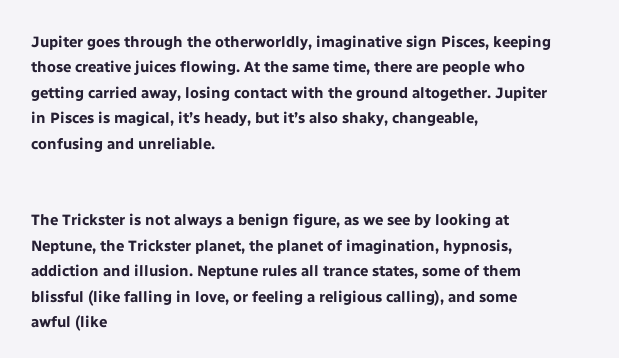Jupiter goes through the otherworldly, imaginative sign Pisces, keeping those creative juices flowing. At the same time, there are people who getting carried away, losing contact with the ground altogether. Jupiter in Pisces is magical, it’s heady, but it’s also shaky, changeable, confusing and unreliable.


The Trickster is not always a benign figure, as we see by looking at Neptune, the Trickster planet, the planet of imagination, hypnosis, addiction and illusion. Neptune rules all trance states, some of them blissful (like falling in love, or feeling a religious calling), and some awful (like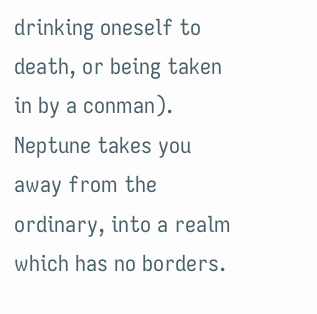drinking oneself to death, or being taken in by a conman). Neptune takes you away from the ordinary, into a realm which has no borders.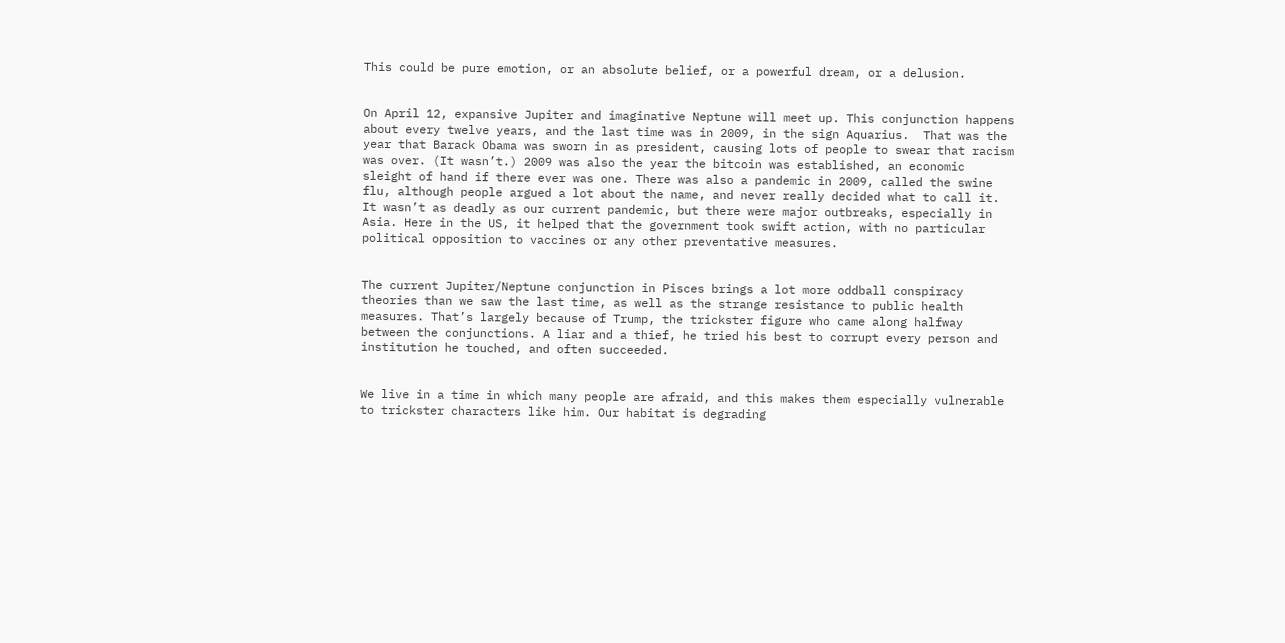This could be pure emotion, or an absolute belief, or a powerful dream, or a delusion.


On April 12, expansive Jupiter and imaginative Neptune will meet up. This conjunction happens about every twelve years, and the last time was in 2009, in the sign Aquarius.  That was the year that Barack Obama was sworn in as president, causing lots of people to swear that racism was over. (It wasn’t.) 2009 was also the year the bitcoin was established, an economic sleight of hand if there ever was one. There was also a pandemic in 2009, called the swine flu, although people argued a lot about the name, and never really decided what to call it. It wasn’t as deadly as our current pandemic, but there were major outbreaks, especially in Asia. Here in the US, it helped that the government took swift action, with no particular political opposition to vaccines or any other preventative measures.


The current Jupiter/Neptune conjunction in Pisces brings a lot more oddball conspiracy theories than we saw the last time, as well as the strange resistance to public health measures. That’s largely because of Trump, the trickster figure who came along halfway between the conjunctions. A liar and a thief, he tried his best to corrupt every person and institution he touched, and often succeeded.


We live in a time in which many people are afraid, and this makes them especially vulnerable to trickster characters like him. Our habitat is degrading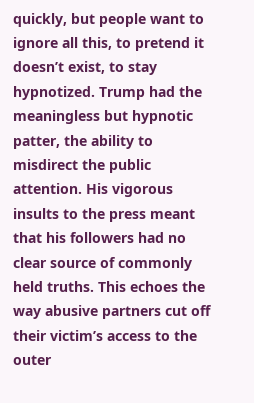quickly, but people want to ignore all this, to pretend it doesn’t exist, to stay hypnotized. Trump had the meaningless but hypnotic patter, the ability to misdirect the public attention. His vigorous insults to the press meant that his followers had no clear source of commonly held truths. This echoes the way abusive partners cut off their victim’s access to the outer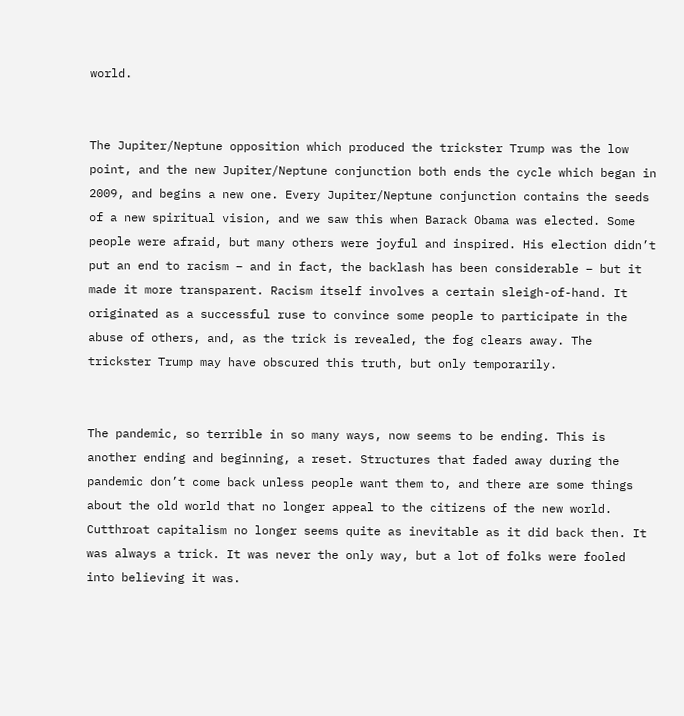world.


The Jupiter/Neptune opposition which produced the trickster Trump was the low point, and the new Jupiter/Neptune conjunction both ends the cycle which began in 2009, and begins a new one. Every Jupiter/Neptune conjunction contains the seeds of a new spiritual vision, and we saw this when Barack Obama was elected. Some people were afraid, but many others were joyful and inspired. His election didn’t put an end to racism – and in fact, the backlash has been considerable – but it made it more transparent. Racism itself involves a certain sleigh-of-hand. It originated as a successful ruse to convince some people to participate in the abuse of others, and, as the trick is revealed, the fog clears away. The trickster Trump may have obscured this truth, but only temporarily.


The pandemic, so terrible in so many ways, now seems to be ending. This is another ending and beginning, a reset. Structures that faded away during the pandemic don’t come back unless people want them to, and there are some things about the old world that no longer appeal to the citizens of the new world. Cutthroat capitalism no longer seems quite as inevitable as it did back then. It was always a trick. It was never the only way, but a lot of folks were fooled into believing it was.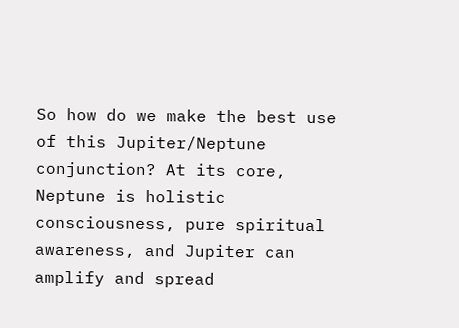So how do we make the best use of this Jupiter/Neptune conjunction? At its core, Neptune is holistic consciousness, pure spiritual awareness, and Jupiter can amplify and spread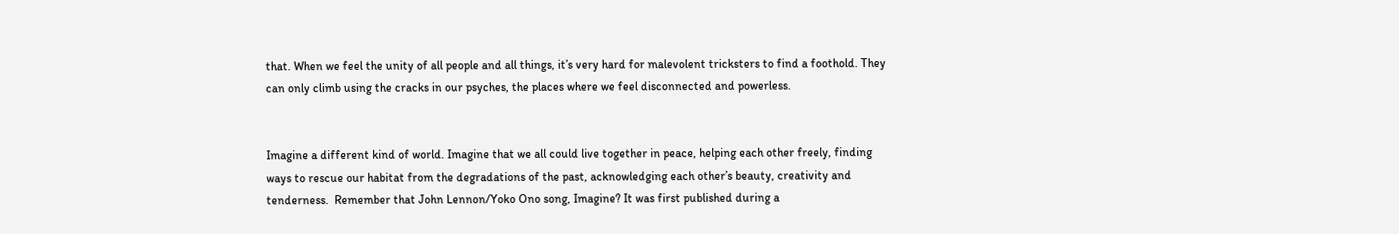that. When we feel the unity of all people and all things, it’s very hard for malevolent tricksters to find a foothold. They can only climb using the cracks in our psyches, the places where we feel disconnected and powerless.


Imagine a different kind of world. Imagine that we all could live together in peace, helping each other freely, finding ways to rescue our habitat from the degradations of the past, acknowledging each other’s beauty, creativity and tenderness.  Remember that John Lennon/Yoko Ono song, Imagine? It was first published during a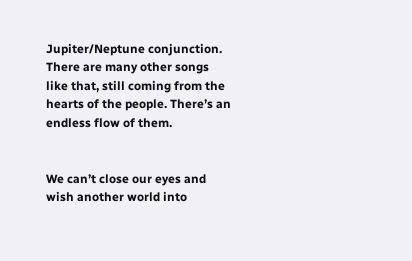Jupiter/Neptune conjunction.  There are many other songs like that, still coming from the hearts of the people. There’s an endless flow of them.


We can’t close our eyes and wish another world into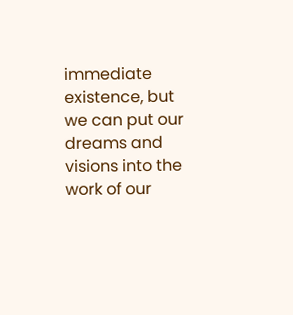immediate existence, but we can put our dreams and visions into the work of our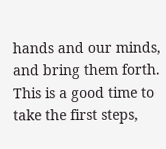hands and our minds, and bring them forth. This is a good time to take the first steps,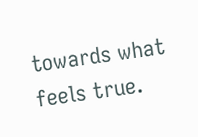towards what feels true.